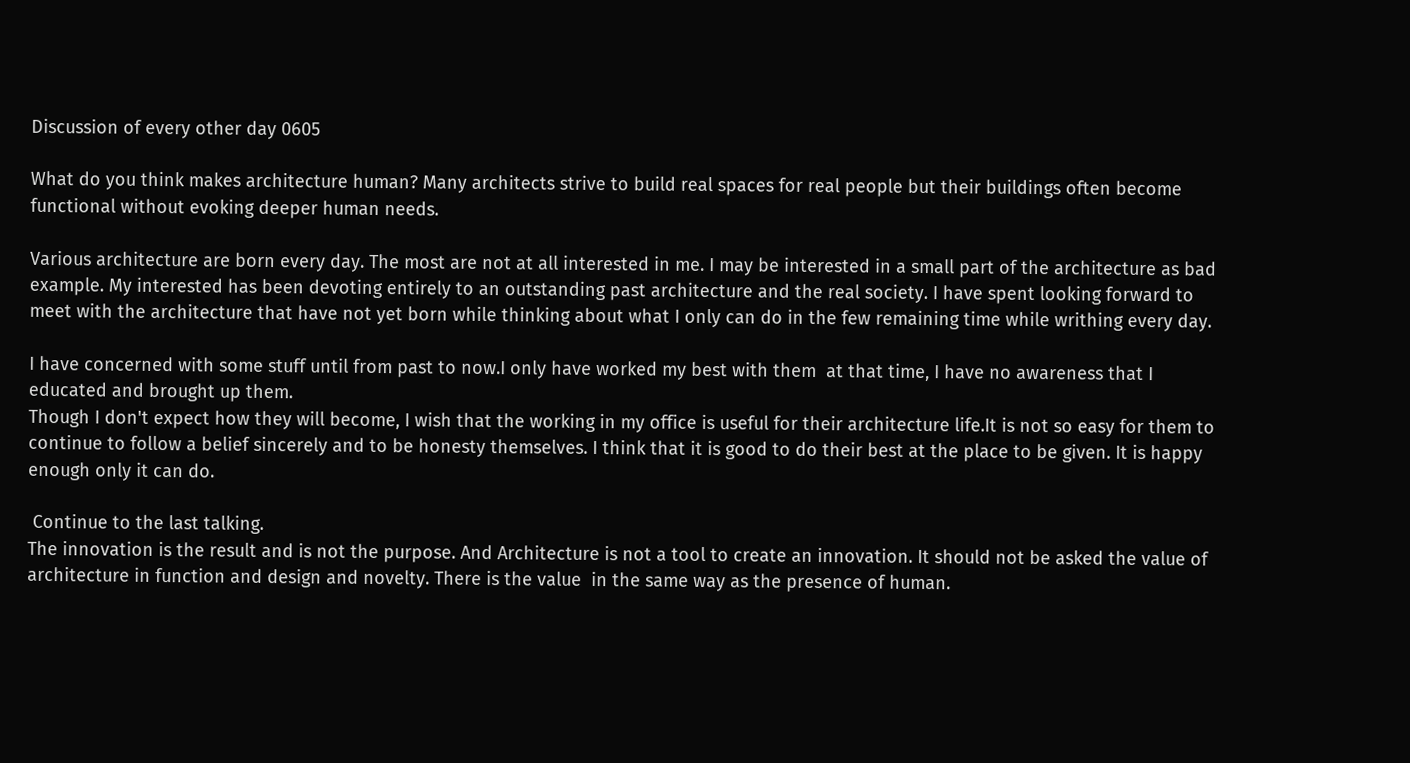Discussion of every other day 0605

What do you think makes architecture human? Many architects strive to build real spaces for real people but their buildings often become functional without evoking deeper human needs.

Various architecture are born every day. The most are not at all interested in me. I may be interested in a small part of the architecture as bad example. My interested has been devoting entirely to an outstanding past architecture and the real society. I have spent looking forward to meet with the architecture that have not yet born while thinking about what I only can do in the few remaining time while writhing every day.

I have concerned with some stuff until from past to now.I only have worked my best with them  at that time, I have no awareness that I educated and brought up them.
Though I don't expect how they will become, I wish that the working in my office is useful for their architecture life.It is not so easy for them to continue to follow a belief sincerely and to be honesty themselves. I think that it is good to do their best at the place to be given. It is happy enough only it can do.

 Continue to the last talking.
The innovation is the result and is not the purpose. And Architecture is not a tool to create an innovation. It should not be asked the value of architecture in function and design and novelty. There is the value  in the same way as the presence of human.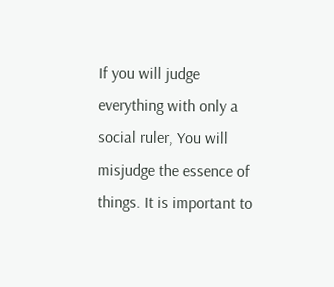If you will judge everything with only a social ruler, You will misjudge the essence of things. It is important to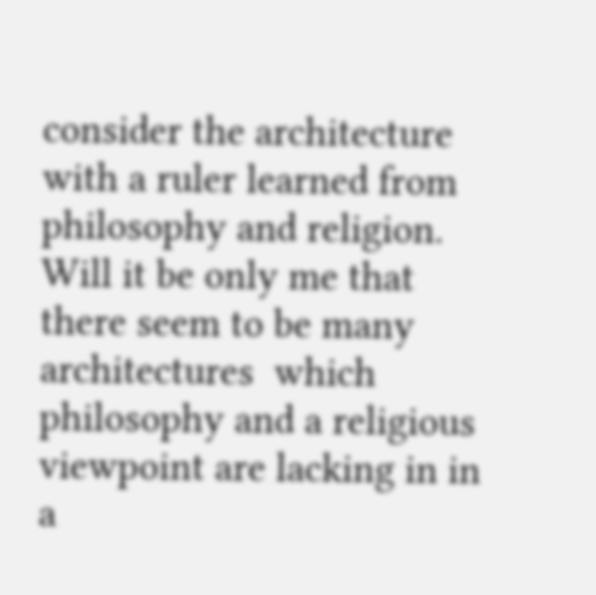consider the architecture with a ruler learned from philosophy and religion. Will it be only me that there seem to be many architectures  which philosophy and a religious viewpoint are lacking in in a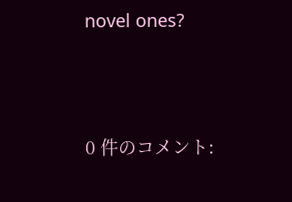novel ones?




0 件のコメント: